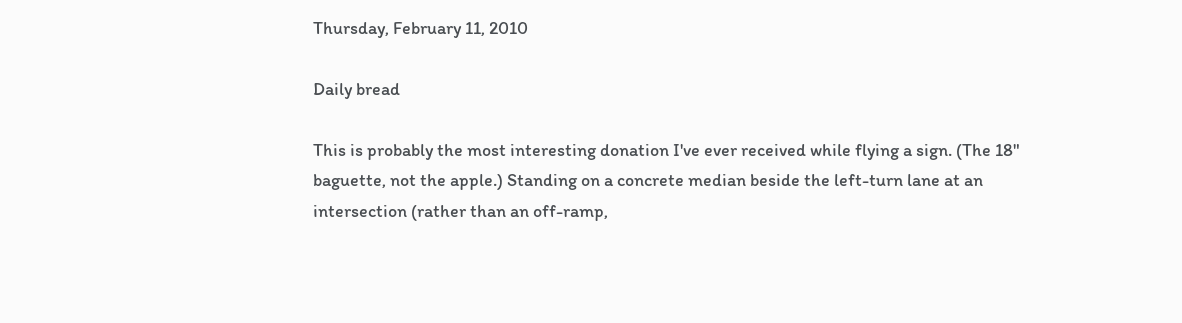Thursday, February 11, 2010

Daily bread

This is probably the most interesting donation I've ever received while flying a sign. (The 18" baguette, not the apple.) Standing on a concrete median beside the left-turn lane at an intersection (rather than an off-ramp,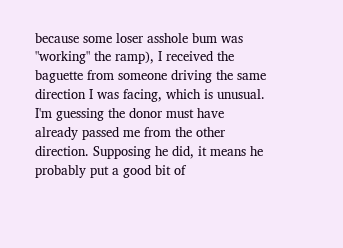because some loser asshole bum was "working" the ramp), I received the baguette from someone driving the same direction I was facing, which is unusual. I'm guessing the donor must have already passed me from the other direction. Supposing he did, it means he probably put a good bit of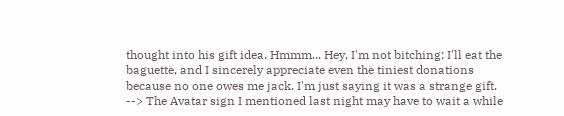thought into his gift idea. Hmmm... Hey, I'm not bitching; I'll eat the baguette, and I sincerely appreciate even the tiniest donations because no one owes me jack. I'm just saying it was a strange gift. --> The Avatar sign I mentioned last night may have to wait a while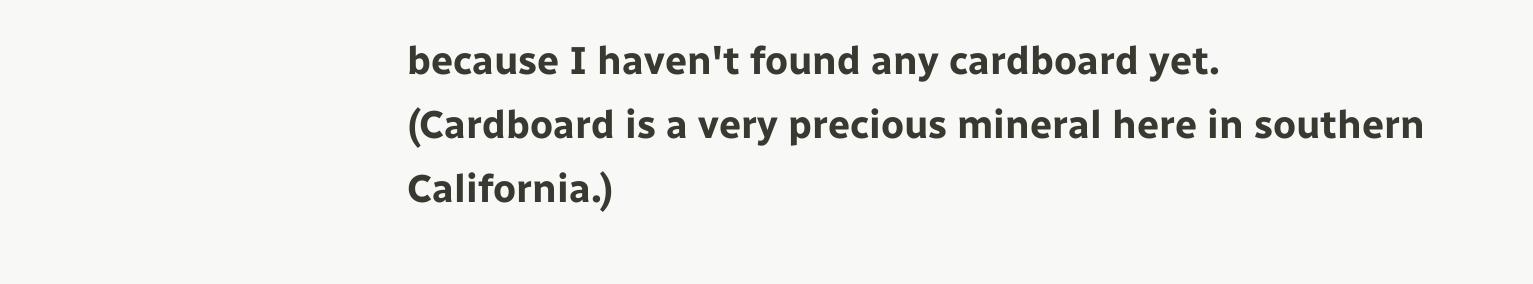because I haven't found any cardboard yet. (Cardboard is a very precious mineral here in southern California.)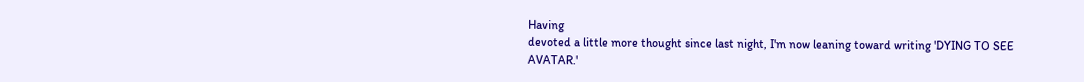Having
devoted a little more thought since last night, I'm now leaning toward writing 'DYING TO SEE AVATAR.'